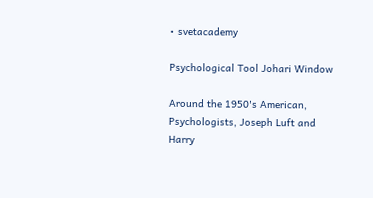• svetacademy

Psychological Tool Johari Window

Around the 1950's American, Psychologists, Joseph Luft and Harry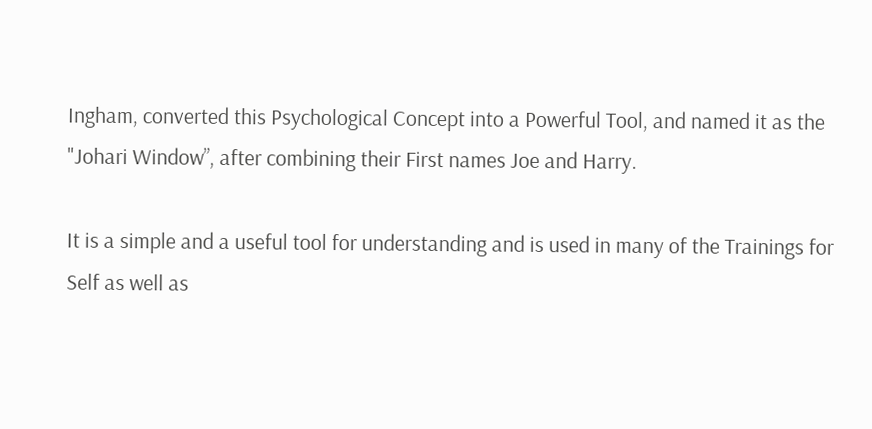Ingham, converted this Psychological Concept into a Powerful Tool, and named it as the "Johari Window”, after combining their First names Joe and Harry.

It is a simple and a useful tool for understanding and is used in many of the Trainings for Self as well as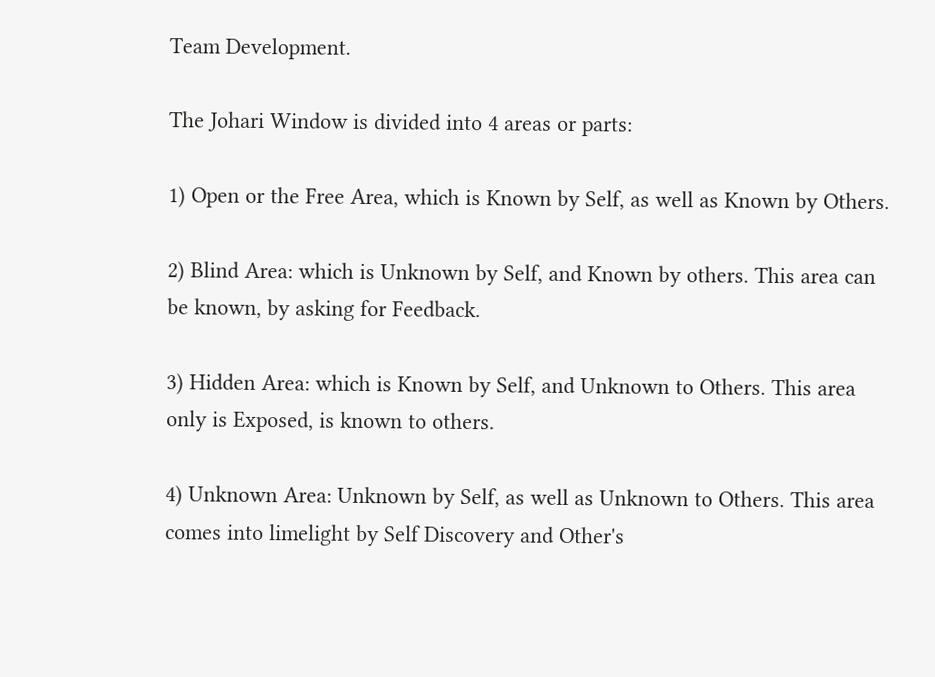Team Development.

The Johari Window is divided into 4 areas or parts:

1) Open or the Free Area, which is Known by Self, as well as Known by Others.

2) Blind Area: which is Unknown by Self, and Known by others. This area can be known, by asking for Feedback.

3) Hidden Area: which is Known by Self, and Unknown to Others. This area only is Exposed, is known to others.

4) Unknown Area: Unknown by Self, as well as Unknown to Others. This area comes into limelight by Self Discovery and Other's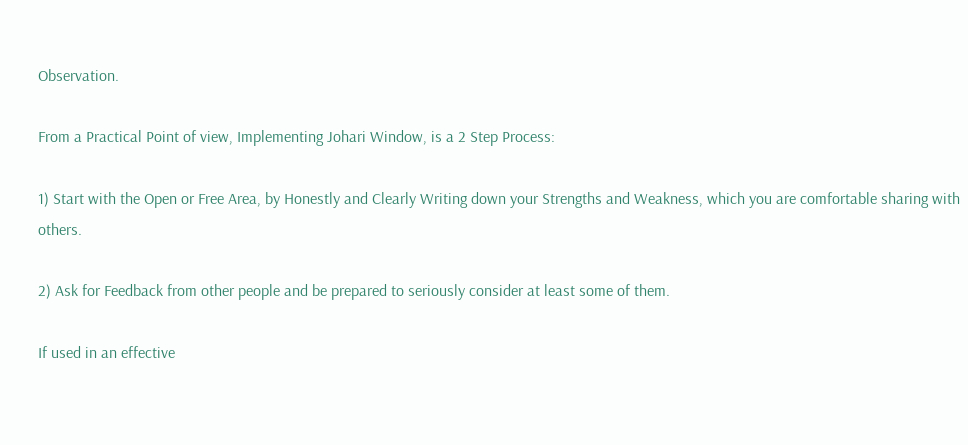Observation.

From a Practical Point of view, Implementing Johari Window, is a 2 Step Process:

1) Start with the Open or Free Area, by Honestly and Clearly Writing down your Strengths and Weakness, which you are comfortable sharing with others.

2) Ask for Feedback from other people and be prepared to seriously consider at least some of them.

If used in an effective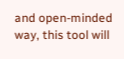and open-minded way, this tool will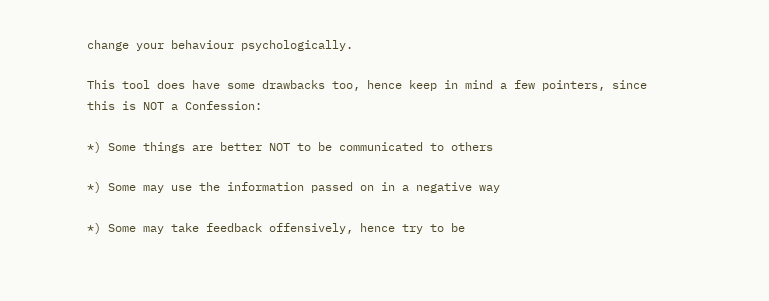change your behaviour psychologically.

This tool does have some drawbacks too, hence keep in mind a few pointers, since this is NOT a Confession:

*) Some things are better NOT to be communicated to others

*) Some may use the information passed on in a negative way

*) Some may take feedback offensively, hence try to be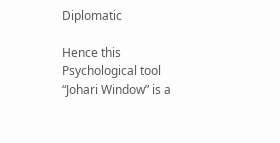Diplomatic

Hence this Psychological tool “Johari Window” is a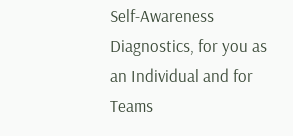Self-Awareness Diagnostics, for you as an Individual and for Teams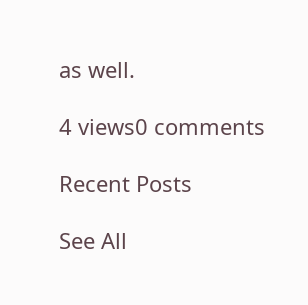as well.

4 views0 comments

Recent Posts

See All